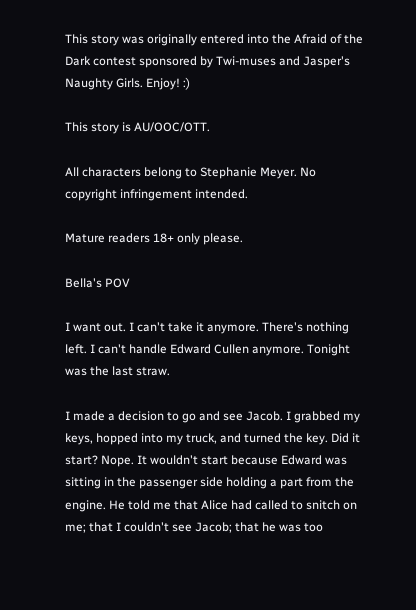This story was originally entered into the Afraid of the Dark contest sponsored by Twi-muses and Jasper's Naughty Girls. Enjoy! :)

This story is AU/OOC/OTT.

All characters belong to Stephanie Meyer. No copyright infringement intended.

Mature readers 18+ only please.

Bella's POV

I want out. I can't take it anymore. There's nothing left. I can't handle Edward Cullen anymore. Tonight was the last straw.

I made a decision to go and see Jacob. I grabbed my keys, hopped into my truck, and turned the key. Did it start? Nope. It wouldn't start because Edward was sitting in the passenger side holding a part from the engine. He told me that Alice had called to snitch on me; that I couldn't see Jacob; that he was too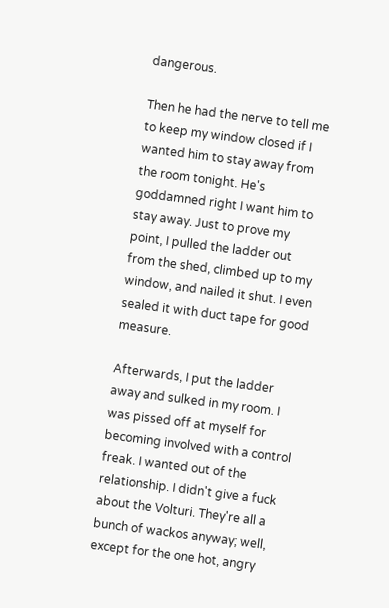dangerous.

Then he had the nerve to tell me to keep my window closed if I wanted him to stay away from the room tonight. He's goddamned right I want him to stay away. Just to prove my point, I pulled the ladder out from the shed, climbed up to my window, and nailed it shut. I even sealed it with duct tape for good measure.

Afterwards, I put the ladder away and sulked in my room. I was pissed off at myself for becoming involved with a control freak. I wanted out of the relationship. I didn't give a fuck about the Volturi. They're all a bunch of wackos anyway; well, except for the one hot, angry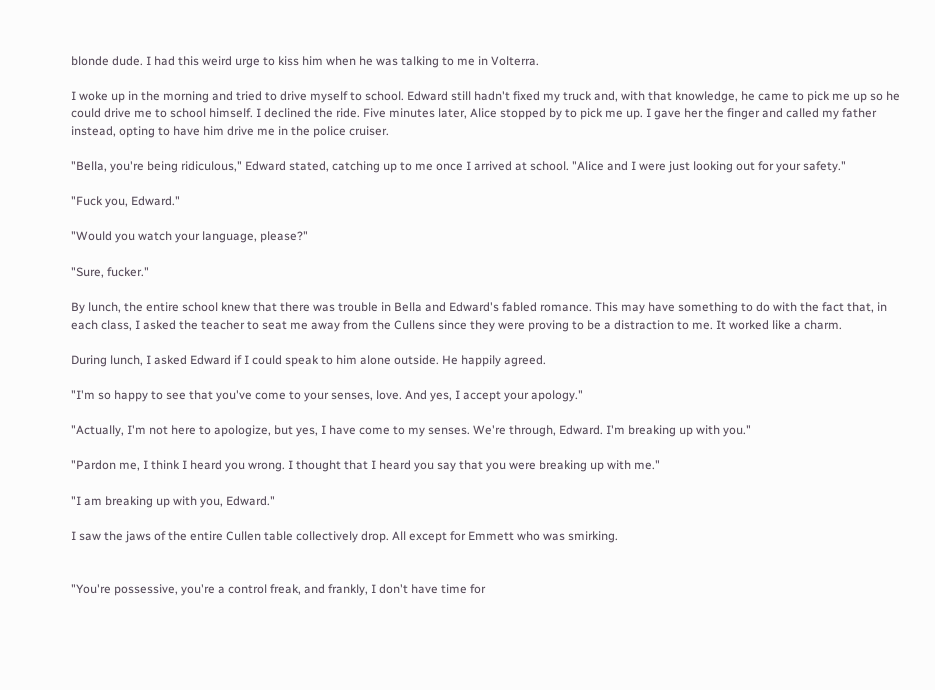blonde dude. I had this weird urge to kiss him when he was talking to me in Volterra.

I woke up in the morning and tried to drive myself to school. Edward still hadn't fixed my truck and, with that knowledge, he came to pick me up so he could drive me to school himself. I declined the ride. Five minutes later, Alice stopped by to pick me up. I gave her the finger and called my father instead, opting to have him drive me in the police cruiser.

"Bella, you're being ridiculous," Edward stated, catching up to me once I arrived at school. "Alice and I were just looking out for your safety."

"Fuck you, Edward."

"Would you watch your language, please?"

"Sure, fucker."

By lunch, the entire school knew that there was trouble in Bella and Edward's fabled romance. This may have something to do with the fact that, in each class, I asked the teacher to seat me away from the Cullens since they were proving to be a distraction to me. It worked like a charm.

During lunch, I asked Edward if I could speak to him alone outside. He happily agreed.

"I'm so happy to see that you've come to your senses, love. And yes, I accept your apology."

"Actually, I'm not here to apologize, but yes, I have come to my senses. We're through, Edward. I'm breaking up with you."

"Pardon me, I think I heard you wrong. I thought that I heard you say that you were breaking up with me."

"I am breaking up with you, Edward."

I saw the jaws of the entire Cullen table collectively drop. All except for Emmett who was smirking.


"You're possessive, you're a control freak, and frankly, I don't have time for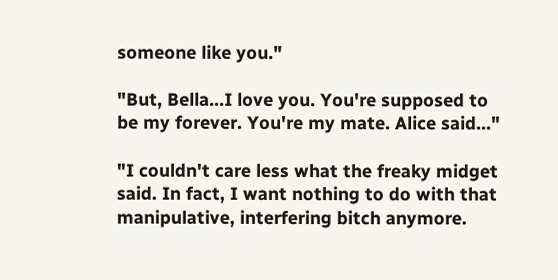someone like you."

"But, Bella...I love you. You're supposed to be my forever. You're my mate. Alice said..."

"I couldn't care less what the freaky midget said. In fact, I want nothing to do with that manipulative, interfering bitch anymore.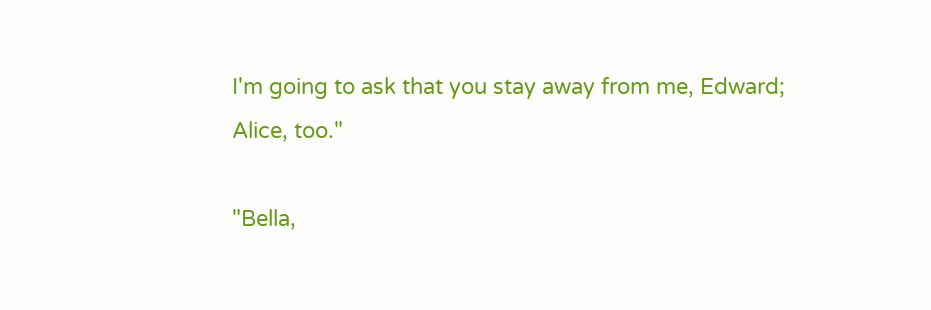I'm going to ask that you stay away from me, Edward; Alice, too."

"Bella,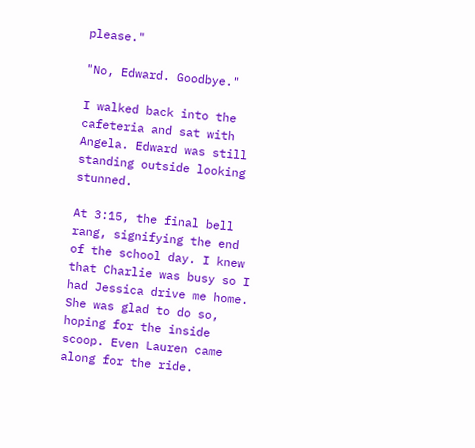please."

"No, Edward. Goodbye."

I walked back into the cafeteria and sat with Angela. Edward was still standing outside looking stunned.

At 3:15, the final bell rang, signifying the end of the school day. I knew that Charlie was busy so I had Jessica drive me home. She was glad to do so, hoping for the inside scoop. Even Lauren came along for the ride.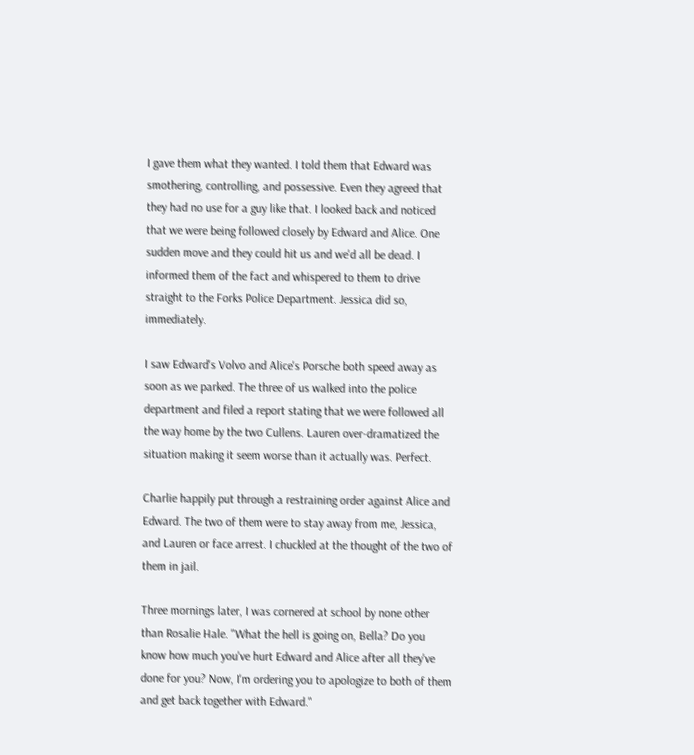I gave them what they wanted. I told them that Edward was smothering, controlling, and possessive. Even they agreed that they had no use for a guy like that. I looked back and noticed that we were being followed closely by Edward and Alice. One sudden move and they could hit us and we'd all be dead. I informed them of the fact and whispered to them to drive straight to the Forks Police Department. Jessica did so, immediately.

I saw Edward's Volvo and Alice's Porsche both speed away as soon as we parked. The three of us walked into the police department and filed a report stating that we were followed all the way home by the two Cullens. Lauren over-dramatized the situation making it seem worse than it actually was. Perfect.

Charlie happily put through a restraining order against Alice and Edward. The two of them were to stay away from me, Jessica, and Lauren or face arrest. I chuckled at the thought of the two of them in jail.

Three mornings later, I was cornered at school by none other than Rosalie Hale. "What the hell is going on, Bella? Do you know how much you've hurt Edward and Alice after all they've done for you? Now, I'm ordering you to apologize to both of them and get back together with Edward."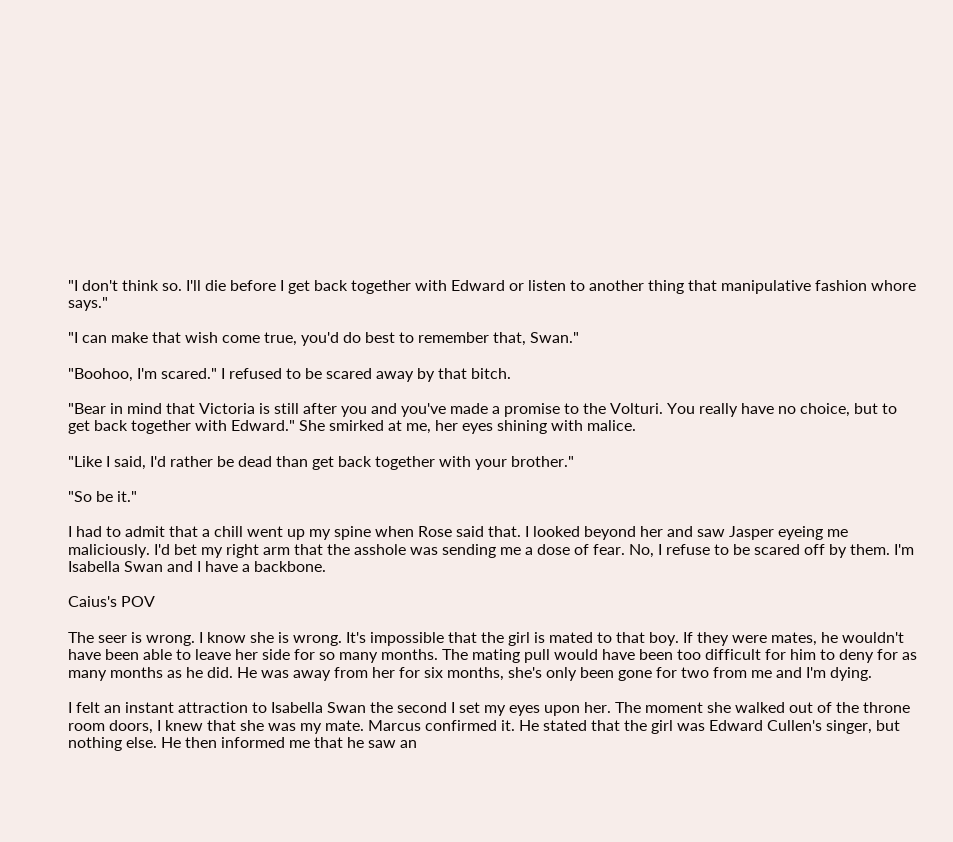"I don't think so. I'll die before I get back together with Edward or listen to another thing that manipulative fashion whore says."

"I can make that wish come true, you'd do best to remember that, Swan."

"Boohoo, I'm scared." I refused to be scared away by that bitch.

"Bear in mind that Victoria is still after you and you've made a promise to the Volturi. You really have no choice, but to get back together with Edward." She smirked at me, her eyes shining with malice.

"Like I said, I'd rather be dead than get back together with your brother."

"So be it."

I had to admit that a chill went up my spine when Rose said that. I looked beyond her and saw Jasper eyeing me maliciously. I'd bet my right arm that the asshole was sending me a dose of fear. No, I refuse to be scared off by them. I'm Isabella Swan and I have a backbone.

Caius's POV

The seer is wrong. I know she is wrong. It's impossible that the girl is mated to that boy. If they were mates, he wouldn't have been able to leave her side for so many months. The mating pull would have been too difficult for him to deny for as many months as he did. He was away from her for six months, she's only been gone for two from me and I'm dying.

I felt an instant attraction to Isabella Swan the second I set my eyes upon her. The moment she walked out of the throne room doors, I knew that she was my mate. Marcus confirmed it. He stated that the girl was Edward Cullen's singer, but nothing else. He then informed me that he saw an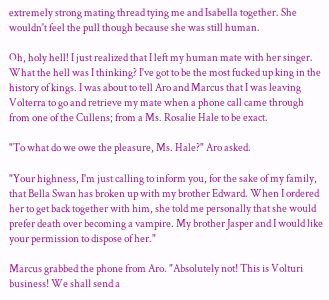extremely strong mating thread tying me and Isabella together. She wouldn't feel the pull though because she was still human.

Oh, holy hell! I just realized that I left my human mate with her singer. What the hell was I thinking? I've got to be the most fucked up king in the history of kings. I was about to tell Aro and Marcus that I was leaving Volterra to go and retrieve my mate when a phone call came through from one of the Cullens; from a Ms. Rosalie Hale to be exact.

"To what do we owe the pleasure, Ms. Hale?" Aro asked.

"Your highness, I'm just calling to inform you, for the sake of my family, that Bella Swan has broken up with my brother Edward. When I ordered her to get back together with him, she told me personally that she would prefer death over becoming a vampire. My brother Jasper and I would like your permission to dispose of her."

Marcus grabbed the phone from Aro. "Absolutely not! This is Volturi business! We shall send a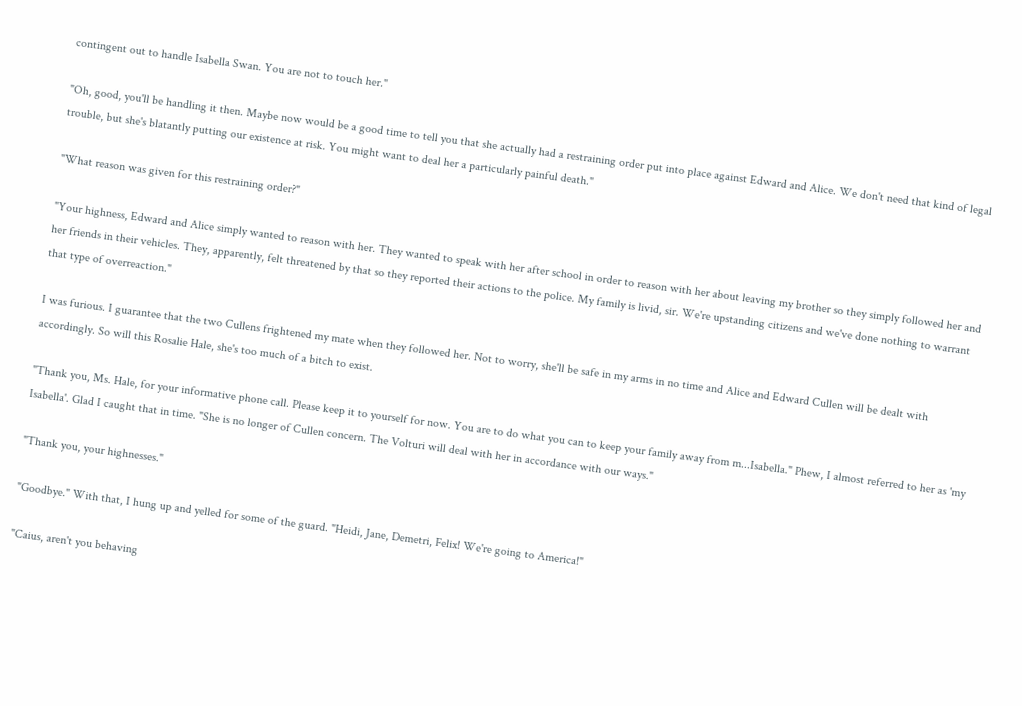contingent out to handle Isabella Swan. You are not to touch her."

"Oh, good, you'll be handling it then. Maybe now would be a good time to tell you that she actually had a restraining order put into place against Edward and Alice. We don't need that kind of legal trouble, but she's blatantly putting our existence at risk. You might want to deal her a particularly painful death."

"What reason was given for this restraining order?"

"Your highness, Edward and Alice simply wanted to reason with her. They wanted to speak with her after school in order to reason with her about leaving my brother so they simply followed her and her friends in their vehicles. They, apparently, felt threatened by that so they reported their actions to the police. My family is livid, sir. We're upstanding citizens and we've done nothing to warrant that type of overreaction."

I was furious. I guarantee that the two Cullens frightened my mate when they followed her. Not to worry, she'll be safe in my arms in no time and Alice and Edward Cullen will be dealt with accordingly. So will this Rosalie Hale, she's too much of a bitch to exist.

"Thank you, Ms. Hale, for your informative phone call. Please keep it to yourself for now. You are to do what you can to keep your family away from m...Isabella." Phew, I almost referred to her as 'my Isabella'. Glad I caught that in time. "She is no longer of Cullen concern. The Volturi will deal with her in accordance with our ways."

"Thank you, your highnesses."

"Goodbye." With that, I hung up and yelled for some of the guard. "Heidi, Jane, Demetri, Felix! We're going to America!"

"Caius, aren't you behaving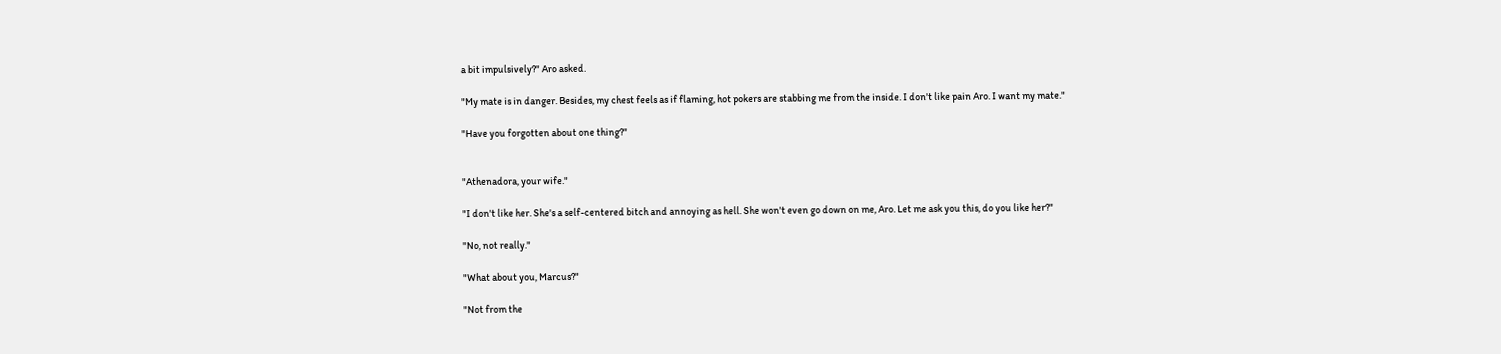a bit impulsively?" Aro asked.

"My mate is in danger. Besides, my chest feels as if flaming, hot pokers are stabbing me from the inside. I don't like pain Aro. I want my mate."

"Have you forgotten about one thing?"


"Athenadora, your wife."

"I don't like her. She's a self-centered bitch and annoying as hell. She won't even go down on me, Aro. Let me ask you this, do you like her?"

"No, not really."

"What about you, Marcus?"

"Not from the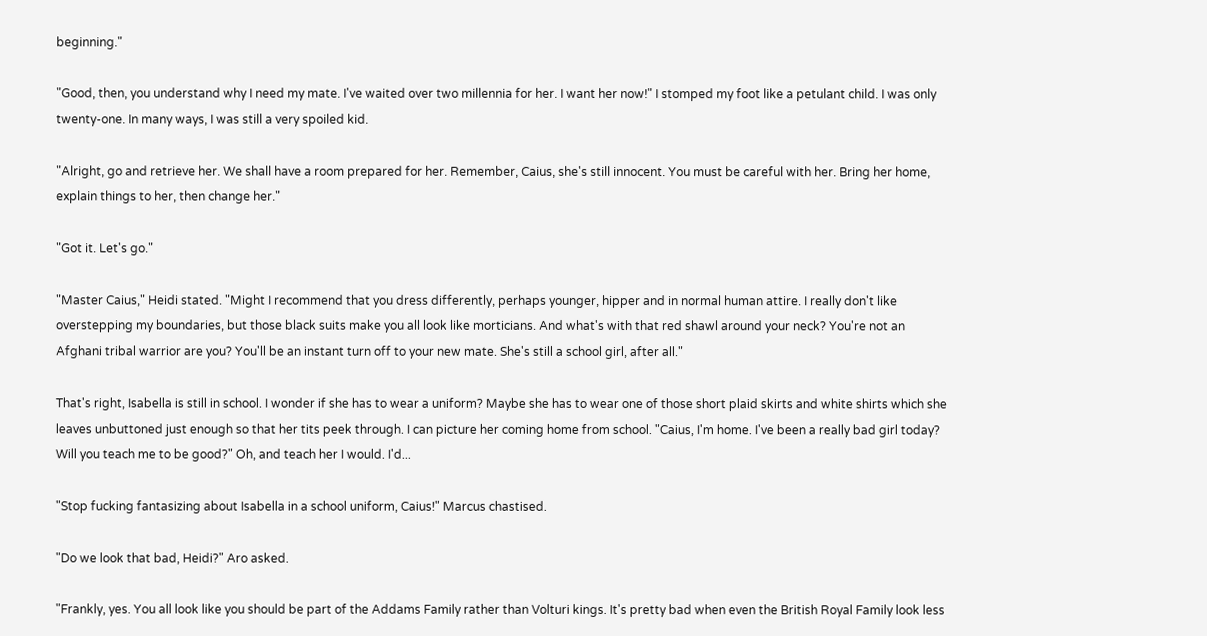beginning."

"Good, then, you understand why I need my mate. I've waited over two millennia for her. I want her now!" I stomped my foot like a petulant child. I was only twenty-one. In many ways, I was still a very spoiled kid.

"Alright, go and retrieve her. We shall have a room prepared for her. Remember, Caius, she's still innocent. You must be careful with her. Bring her home, explain things to her, then change her."

"Got it. Let's go."

"Master Caius," Heidi stated. "Might I recommend that you dress differently, perhaps younger, hipper and in normal human attire. I really don't like overstepping my boundaries, but those black suits make you all look like morticians. And what's with that red shawl around your neck? You're not an Afghani tribal warrior are you? You'll be an instant turn off to your new mate. She's still a school girl, after all."

That's right, Isabella is still in school. I wonder if she has to wear a uniform? Maybe she has to wear one of those short plaid skirts and white shirts which she leaves unbuttoned just enough so that her tits peek through. I can picture her coming home from school. "Caius, I'm home. I've been a really bad girl today? Will you teach me to be good?" Oh, and teach her I would. I'd...

"Stop fucking fantasizing about Isabella in a school uniform, Caius!" Marcus chastised.

"Do we look that bad, Heidi?" Aro asked.

"Frankly, yes. You all look like you should be part of the Addams Family rather than Volturi kings. It's pretty bad when even the British Royal Family look less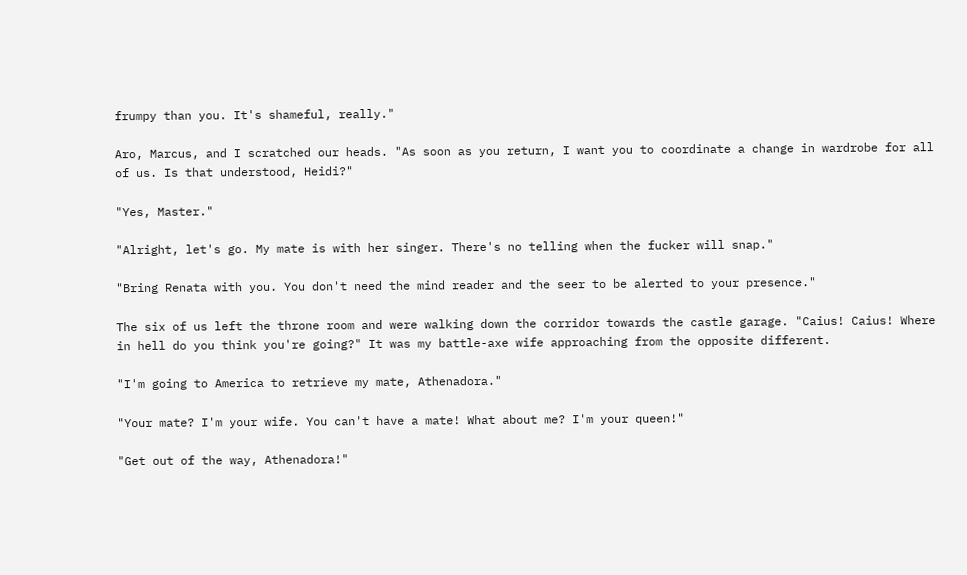frumpy than you. It's shameful, really."

Aro, Marcus, and I scratched our heads. "As soon as you return, I want you to coordinate a change in wardrobe for all of us. Is that understood, Heidi?"

"Yes, Master."

"Alright, let's go. My mate is with her singer. There's no telling when the fucker will snap."

"Bring Renata with you. You don't need the mind reader and the seer to be alerted to your presence."

The six of us left the throne room and were walking down the corridor towards the castle garage. "Caius! Caius! Where in hell do you think you're going?" It was my battle-axe wife approaching from the opposite different.

"I'm going to America to retrieve my mate, Athenadora."

"Your mate? I'm your wife. You can't have a mate! What about me? I'm your queen!"

"Get out of the way, Athenadora!"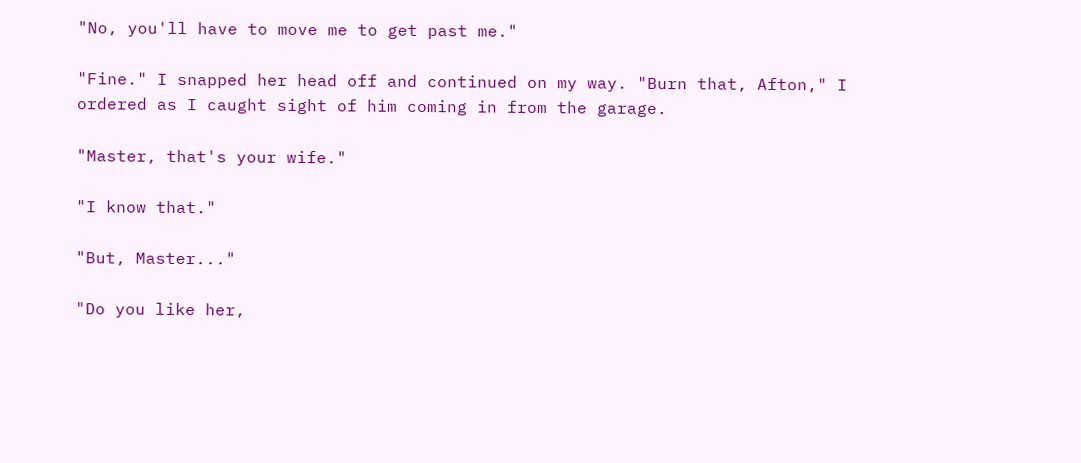"No, you'll have to move me to get past me."

"Fine." I snapped her head off and continued on my way. "Burn that, Afton," I ordered as I caught sight of him coming in from the garage.

"Master, that's your wife."

"I know that."

"But, Master..."

"Do you like her,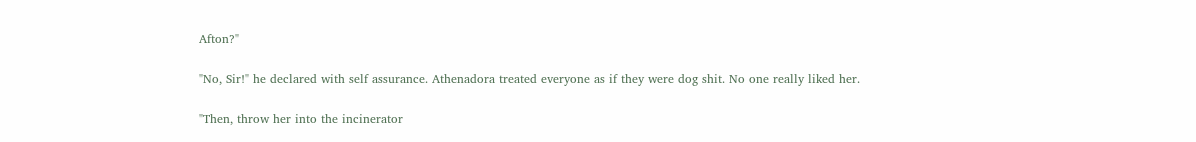Afton?"

"No, Sir!" he declared with self assurance. Athenadora treated everyone as if they were dog shit. No one really liked her.

"Then, throw her into the incinerator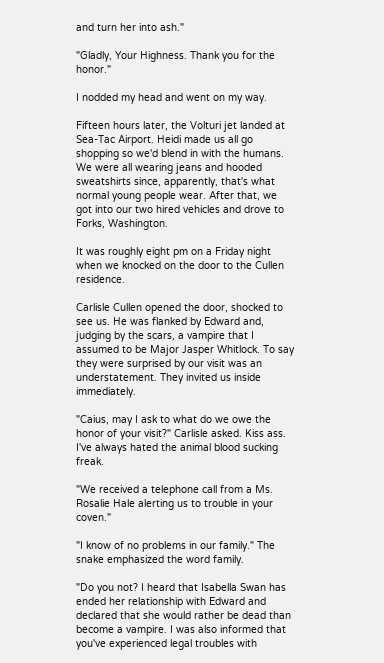and turn her into ash."

"Gladly, Your Highness. Thank you for the honor."

I nodded my head and went on my way.

Fifteen hours later, the Volturi jet landed at Sea-Tac Airport. Heidi made us all go shopping so we'd blend in with the humans. We were all wearing jeans and hooded sweatshirts since, apparently, that's what normal young people wear. After that, we got into our two hired vehicles and drove to Forks, Washington.

It was roughly eight pm on a Friday night when we knocked on the door to the Cullen residence.

Carlisle Cullen opened the door, shocked to see us. He was flanked by Edward and, judging by the scars, a vampire that I assumed to be Major Jasper Whitlock. To say they were surprised by our visit was an understatement. They invited us inside immediately.

"Caius, may I ask to what do we owe the honor of your visit?" Carlisle asked. Kiss ass. I've always hated the animal blood sucking freak.

"We received a telephone call from a Ms. Rosalie Hale alerting us to trouble in your coven."

"I know of no problems in our family." The snake emphasized the word family.

"Do you not? I heard that Isabella Swan has ended her relationship with Edward and declared that she would rather be dead than become a vampire. I was also informed that you've experienced legal troubles with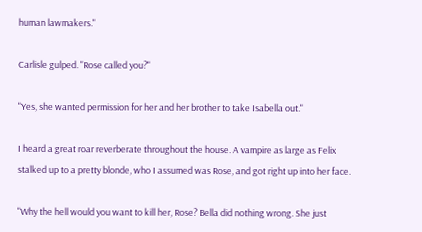human lawmakers."

Carlisle gulped. "Rose called you?"

"Yes, she wanted permission for her and her brother to take Isabella out."

I heard a great roar reverberate throughout the house. A vampire as large as Felix stalked up to a pretty blonde, who I assumed was Rose, and got right up into her face.

"Why the hell would you want to kill her, Rose? Bella did nothing wrong. She just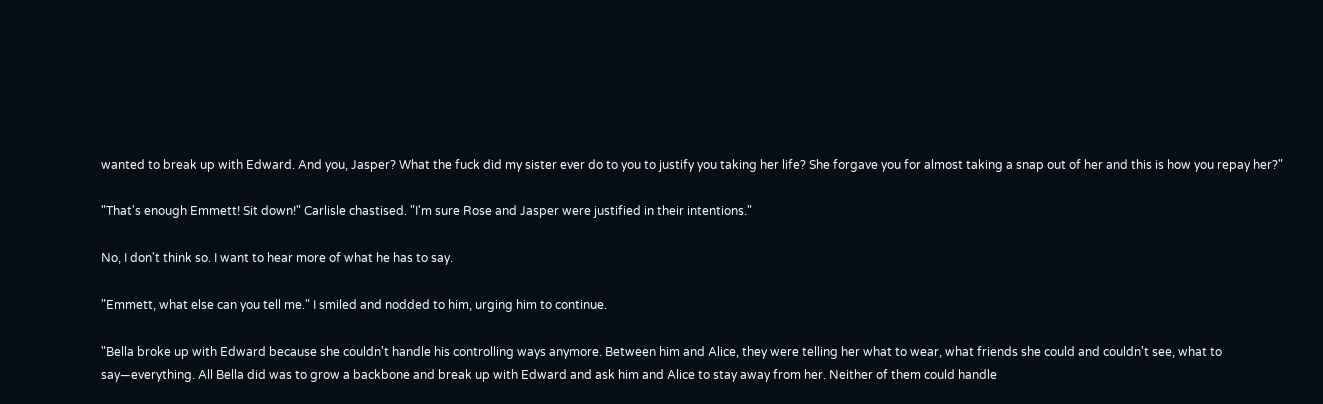wanted to break up with Edward. And you, Jasper? What the fuck did my sister ever do to you to justify you taking her life? She forgave you for almost taking a snap out of her and this is how you repay her?"

"That's enough Emmett! Sit down!" Carlisle chastised. "I'm sure Rose and Jasper were justified in their intentions."

No, I don't think so. I want to hear more of what he has to say.

"Emmett, what else can you tell me." I smiled and nodded to him, urging him to continue.

"Bella broke up with Edward because she couldn't handle his controlling ways anymore. Between him and Alice, they were telling her what to wear, what friends she could and couldn't see, what to say—everything. All Bella did was to grow a backbone and break up with Edward and ask him and Alice to stay away from her. Neither of them could handle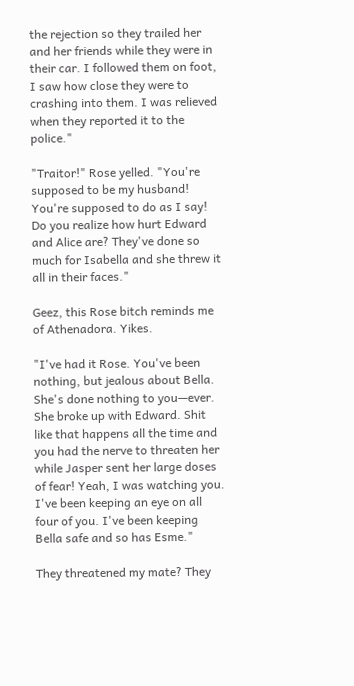the rejection so they trailed her and her friends while they were in their car. I followed them on foot, I saw how close they were to crashing into them. I was relieved when they reported it to the police."

"Traitor!" Rose yelled. "You're supposed to be my husband! You're supposed to do as I say! Do you realize how hurt Edward and Alice are? They've done so much for Isabella and she threw it all in their faces."

Geez, this Rose bitch reminds me of Athenadora. Yikes.

"I've had it Rose. You've been nothing, but jealous about Bella. She's done nothing to you—ever. She broke up with Edward. Shit like that happens all the time and you had the nerve to threaten her while Jasper sent her large doses of fear! Yeah, I was watching you. I've been keeping an eye on all four of you. I've been keeping Bella safe and so has Esme."

They threatened my mate? They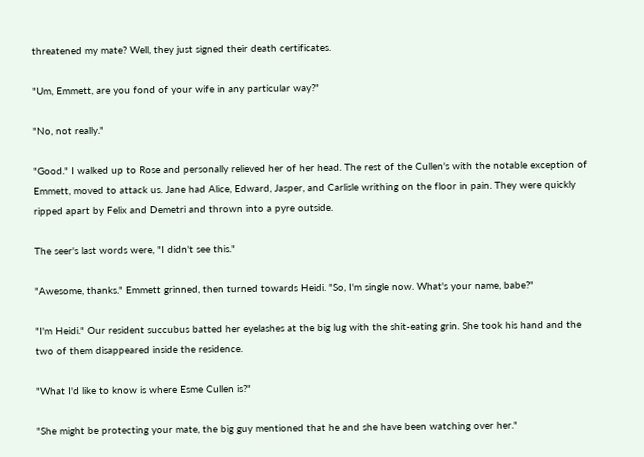threatened my mate? Well, they just signed their death certificates.

"Um, Emmett, are you fond of your wife in any particular way?"

"No, not really."

"Good." I walked up to Rose and personally relieved her of her head. The rest of the Cullen's with the notable exception of Emmett, moved to attack us. Jane had Alice, Edward, Jasper, and Carlisle writhing on the floor in pain. They were quickly ripped apart by Felix and Demetri and thrown into a pyre outside.

The seer's last words were, "I didn't see this."

"Awesome, thanks." Emmett grinned, then turned towards Heidi. "So, I'm single now. What's your name, babe?"

"I'm Heidi." Our resident succubus batted her eyelashes at the big lug with the shit-eating grin. She took his hand and the two of them disappeared inside the residence.

"What I'd like to know is where Esme Cullen is?"

"She might be protecting your mate, the big guy mentioned that he and she have been watching over her."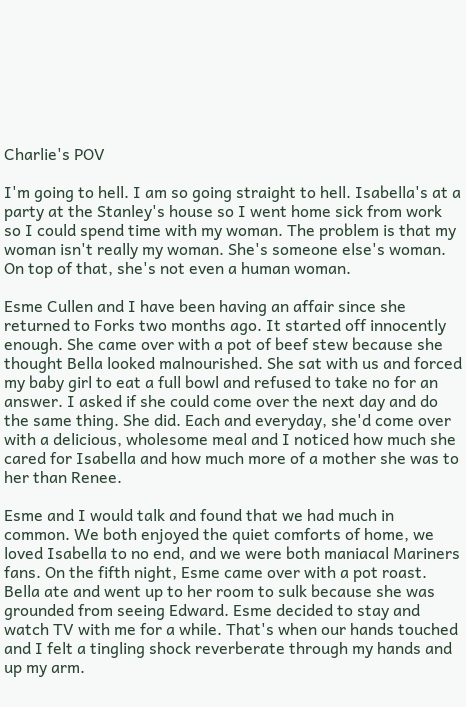Charlie's POV

I'm going to hell. I am so going straight to hell. Isabella's at a party at the Stanley's house so I went home sick from work so I could spend time with my woman. The problem is that my woman isn't really my woman. She's someone else's woman. On top of that, she's not even a human woman.

Esme Cullen and I have been having an affair since she returned to Forks two months ago. It started off innocently enough. She came over with a pot of beef stew because she thought Bella looked malnourished. She sat with us and forced my baby girl to eat a full bowl and refused to take no for an answer. I asked if she could come over the next day and do the same thing. She did. Each and everyday, she'd come over with a delicious, wholesome meal and I noticed how much she cared for Isabella and how much more of a mother she was to her than Renee.

Esme and I would talk and found that we had much in common. We both enjoyed the quiet comforts of home, we loved Isabella to no end, and we were both maniacal Mariners fans. On the fifth night, Esme came over with a pot roast. Bella ate and went up to her room to sulk because she was grounded from seeing Edward. Esme decided to stay and watch TV with me for a while. That's when our hands touched and I felt a tingling shock reverberate through my hands and up my arm.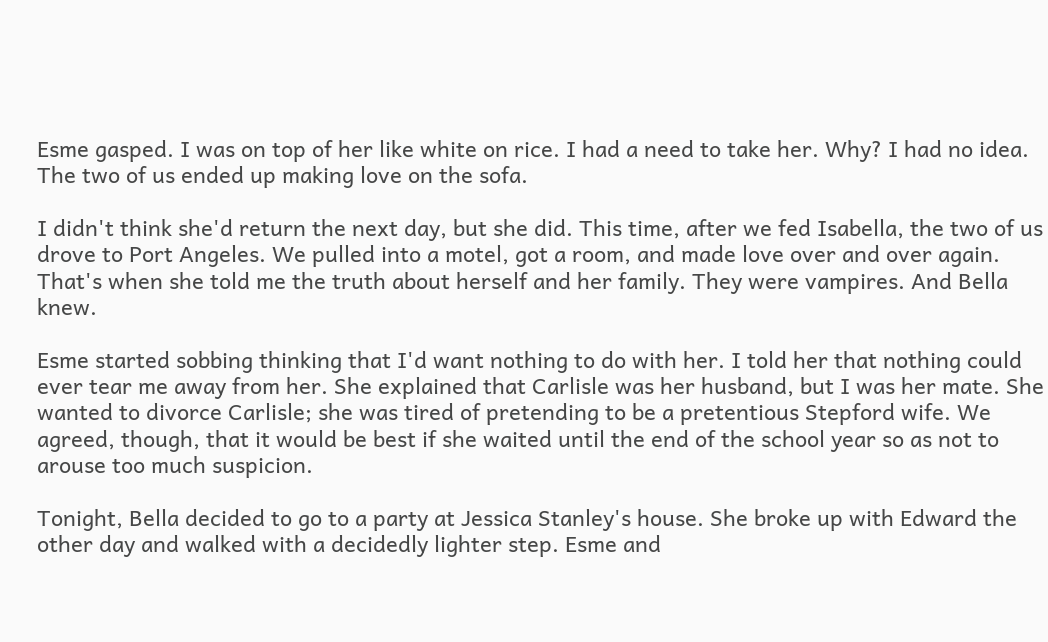Esme gasped. I was on top of her like white on rice. I had a need to take her. Why? I had no idea. The two of us ended up making love on the sofa.

I didn't think she'd return the next day, but she did. This time, after we fed Isabella, the two of us drove to Port Angeles. We pulled into a motel, got a room, and made love over and over again. That's when she told me the truth about herself and her family. They were vampires. And Bella knew.

Esme started sobbing thinking that I'd want nothing to do with her. I told her that nothing could ever tear me away from her. She explained that Carlisle was her husband, but I was her mate. She wanted to divorce Carlisle; she was tired of pretending to be a pretentious Stepford wife. We agreed, though, that it would be best if she waited until the end of the school year so as not to arouse too much suspicion.

Tonight, Bella decided to go to a party at Jessica Stanley's house. She broke up with Edward the other day and walked with a decidedly lighter step. Esme and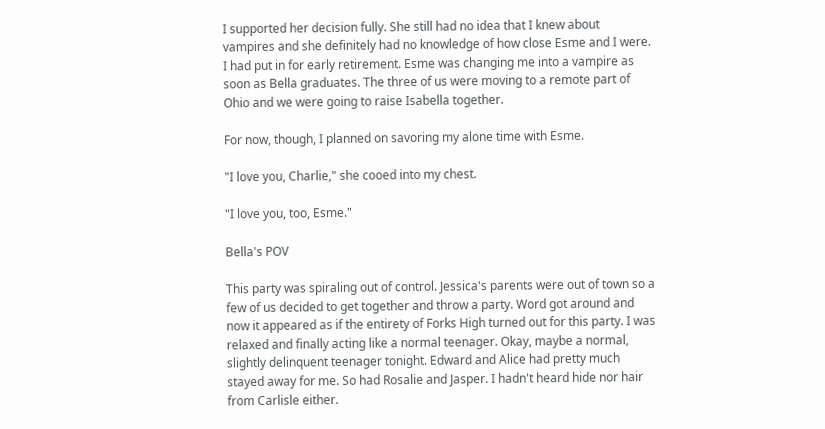I supported her decision fully. She still had no idea that I knew about vampires and she definitely had no knowledge of how close Esme and I were. I had put in for early retirement. Esme was changing me into a vampire as soon as Bella graduates. The three of us were moving to a remote part of Ohio and we were going to raise Isabella together.

For now, though, I planned on savoring my alone time with Esme.

"I love you, Charlie," she cooed into my chest.

"I love you, too, Esme."

Bella's POV

This party was spiraling out of control. Jessica's parents were out of town so a few of us decided to get together and throw a party. Word got around and now it appeared as if the entirety of Forks High turned out for this party. I was relaxed and finally acting like a normal teenager. Okay, maybe a normal, slightly delinquent teenager tonight. Edward and Alice had pretty much stayed away for me. So had Rosalie and Jasper. I hadn't heard hide nor hair from Carlisle either.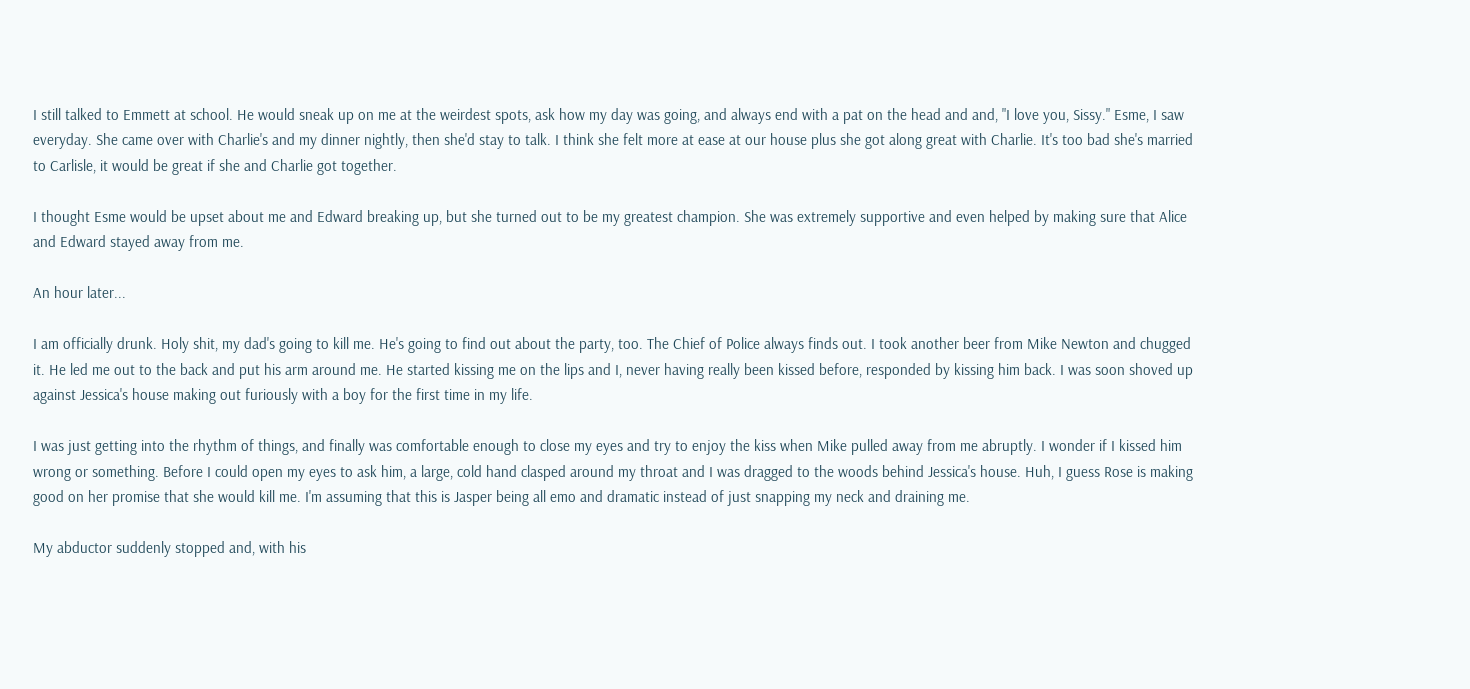I still talked to Emmett at school. He would sneak up on me at the weirdest spots, ask how my day was going, and always end with a pat on the head and and, "I love you, Sissy." Esme, I saw everyday. She came over with Charlie's and my dinner nightly, then she'd stay to talk. I think she felt more at ease at our house plus she got along great with Charlie. It's too bad she's married to Carlisle, it would be great if she and Charlie got together.

I thought Esme would be upset about me and Edward breaking up, but she turned out to be my greatest champion. She was extremely supportive and even helped by making sure that Alice and Edward stayed away from me.

An hour later...

I am officially drunk. Holy shit, my dad's going to kill me. He's going to find out about the party, too. The Chief of Police always finds out. I took another beer from Mike Newton and chugged it. He led me out to the back and put his arm around me. He started kissing me on the lips and I, never having really been kissed before, responded by kissing him back. I was soon shoved up against Jessica's house making out furiously with a boy for the first time in my life.

I was just getting into the rhythm of things, and finally was comfortable enough to close my eyes and try to enjoy the kiss when Mike pulled away from me abruptly. I wonder if I kissed him wrong or something. Before I could open my eyes to ask him, a large, cold hand clasped around my throat and I was dragged to the woods behind Jessica's house. Huh, I guess Rose is making good on her promise that she would kill me. I'm assuming that this is Jasper being all emo and dramatic instead of just snapping my neck and draining me.

My abductor suddenly stopped and, with his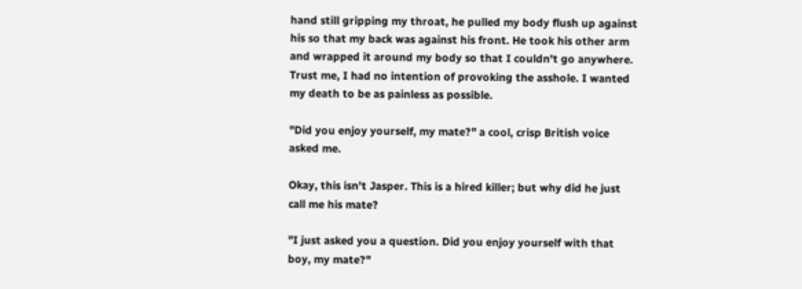hand still gripping my throat, he pulled my body flush up against his so that my back was against his front. He took his other arm and wrapped it around my body so that I couldn't go anywhere. Trust me, I had no intention of provoking the asshole. I wanted my death to be as painless as possible.

"Did you enjoy yourself, my mate?" a cool, crisp British voice asked me.

Okay, this isn't Jasper. This is a hired killer; but why did he just call me his mate?

"I just asked you a question. Did you enjoy yourself with that boy, my mate?"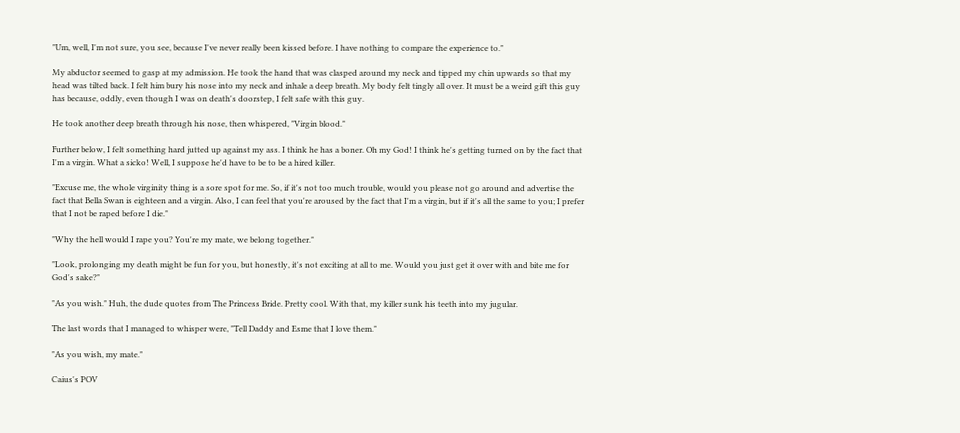"Um, well, I'm not sure, you see, because I've never really been kissed before. I have nothing to compare the experience to."

My abductor seemed to gasp at my admission. He took the hand that was clasped around my neck and tipped my chin upwards so that my head was tilted back. I felt him bury his nose into my neck and inhale a deep breath. My body felt tingly all over. It must be a weird gift this guy has because, oddly, even though I was on death's doorstep, I felt safe with this guy.

He took another deep breath through his nose, then whispered, "Virgin blood."

Further below, I felt something hard jutted up against my ass. I think he has a boner. Oh my God! I think he's getting turned on by the fact that I'm a virgin. What a sicko! Well, I suppose he'd have to be to be a hired killer.

"Excuse me, the whole virginity thing is a sore spot for me. So, if it's not too much trouble, would you please not go around and advertise the fact that Bella Swan is eighteen and a virgin. Also, I can feel that you're aroused by the fact that I'm a virgin, but if it's all the same to you; I prefer that I not be raped before I die."

"Why the hell would I rape you? You're my mate, we belong together."

"Look, prolonging my death might be fun for you, but honestly, it's not exciting at all to me. Would you just get it over with and bite me for God's sake?"

"As you wish." Huh, the dude quotes from The Princess Bride. Pretty cool. With that, my killer sunk his teeth into my jugular.

The last words that I managed to whisper were, "Tell Daddy and Esme that I love them."

"As you wish, my mate."

Caius's POV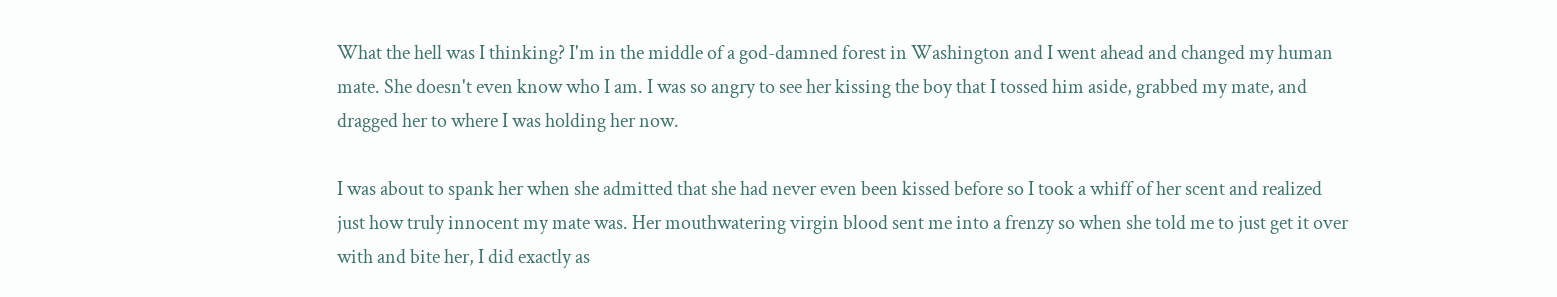What the hell was I thinking? I'm in the middle of a god-damned forest in Washington and I went ahead and changed my human mate. She doesn't even know who I am. I was so angry to see her kissing the boy that I tossed him aside, grabbed my mate, and dragged her to where I was holding her now.

I was about to spank her when she admitted that she had never even been kissed before so I took a whiff of her scent and realized just how truly innocent my mate was. Her mouthwatering virgin blood sent me into a frenzy so when she told me to just get it over with and bite her, I did exactly as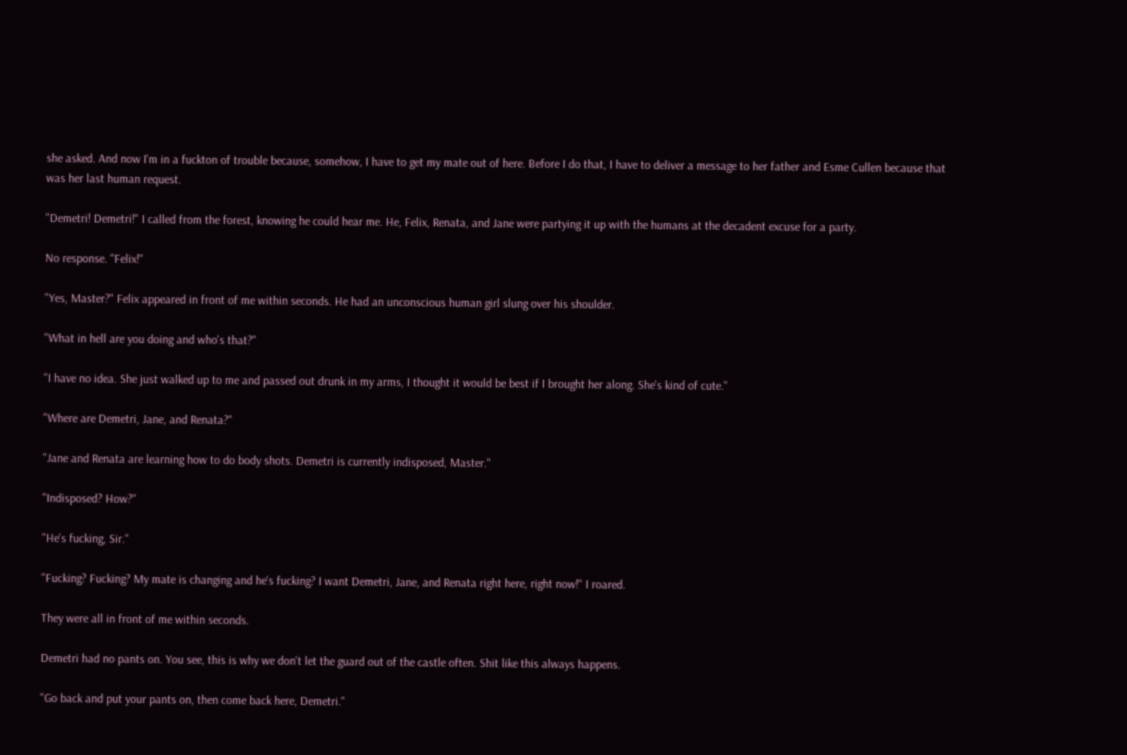she asked. And now I'm in a fuckton of trouble because, somehow, I have to get my mate out of here. Before I do that, I have to deliver a message to her father and Esme Cullen because that was her last human request.

"Demetri! Demetri!" I called from the forest, knowing he could hear me. He, Felix, Renata, and Jane were partying it up with the humans at the decadent excuse for a party.

No response. "Felix!"

"Yes, Master?" Felix appeared in front of me within seconds. He had an unconscious human girl slung over his shoulder.

"What in hell are you doing and who's that?"

"I have no idea. She just walked up to me and passed out drunk in my arms, I thought it would be best if I brought her along. She's kind of cute."

"Where are Demetri, Jane, and Renata?"

"Jane and Renata are learning how to do body shots. Demetri is currently indisposed, Master."

"Indisposed? How?"

"He's fucking, Sir."

"Fucking? Fucking? My mate is changing and he's fucking? I want Demetri, Jane, and Renata right here, right now!" I roared.

They were all in front of me within seconds.

Demetri had no pants on. You see, this is why we don't let the guard out of the castle often. Shit like this always happens.

"Go back and put your pants on, then come back here, Demetri."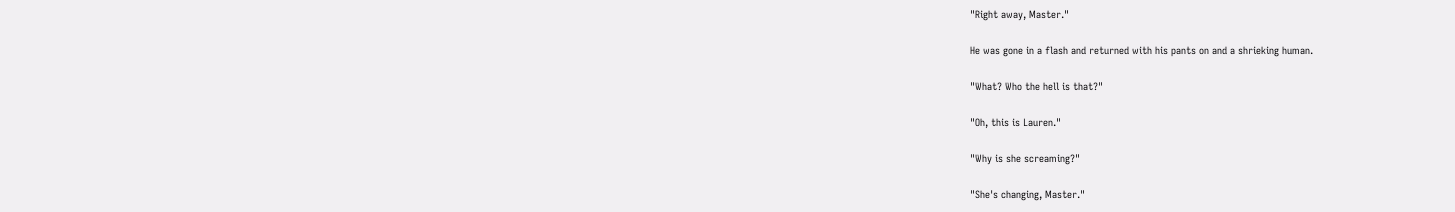"Right away, Master."

He was gone in a flash and returned with his pants on and a shrieking human.

"What? Who the hell is that?"

"Oh, this is Lauren."

"Why is she screaming?"

"She's changing, Master."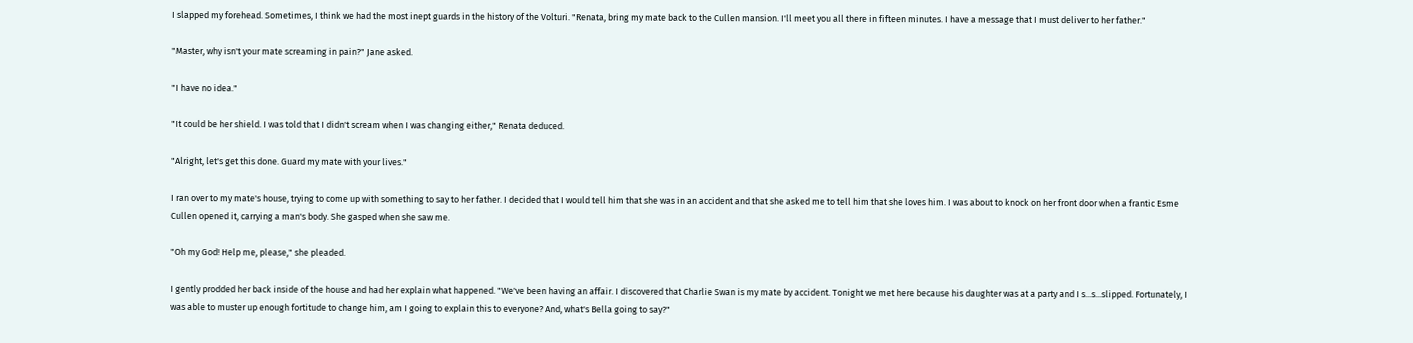I slapped my forehead. Sometimes, I think we had the most inept guards in the history of the Volturi. "Renata, bring my mate back to the Cullen mansion. I'll meet you all there in fifteen minutes. I have a message that I must deliver to her father."

"Master, why isn't your mate screaming in pain?" Jane asked.

"I have no idea."

"It could be her shield. I was told that I didn't scream when I was changing either," Renata deduced.

"Alright, let's get this done. Guard my mate with your lives."

I ran over to my mate's house, trying to come up with something to say to her father. I decided that I would tell him that she was in an accident and that she asked me to tell him that she loves him. I was about to knock on her front door when a frantic Esme Cullen opened it, carrying a man's body. She gasped when she saw me.

"Oh my God! Help me, please," she pleaded.

I gently prodded her back inside of the house and had her explain what happened. "We've been having an affair. I discovered that Charlie Swan is my mate by accident. Tonight we met here because his daughter was at a party and I s...s...slipped. Fortunately, I was able to muster up enough fortitude to change him, am I going to explain this to everyone? And, what's Bella going to say?"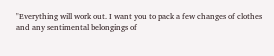"Everything will work out. I want you to pack a few changes of clothes and any sentimental belongings of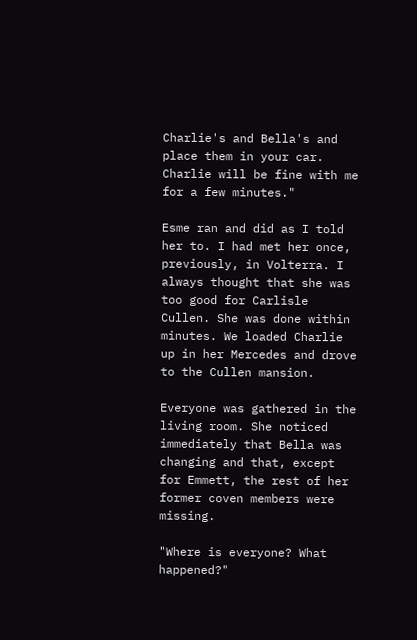Charlie's and Bella's and place them in your car. Charlie will be fine with me for a few minutes."

Esme ran and did as I told her to. I had met her once, previously, in Volterra. I always thought that she was too good for Carlisle Cullen. She was done within minutes. We loaded Charlie up in her Mercedes and drove to the Cullen mansion.

Everyone was gathered in the living room. She noticed immediately that Bella was changing and that, except for Emmett, the rest of her former coven members were missing.

"Where is everyone? What happened?"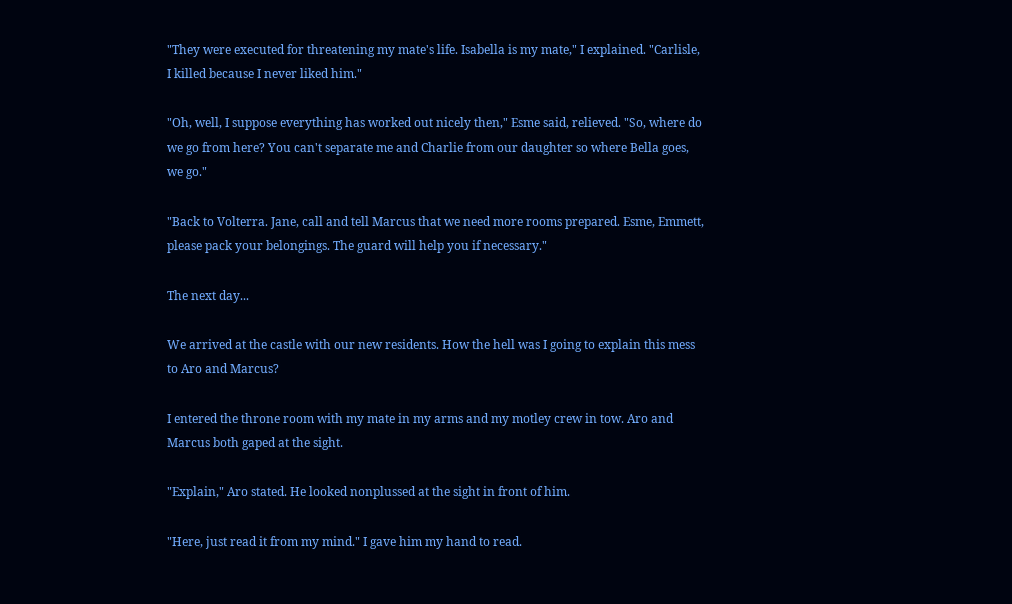"They were executed for threatening my mate's life. Isabella is my mate," I explained. "Carlisle, I killed because I never liked him."

"Oh, well, I suppose everything has worked out nicely then," Esme said, relieved. "So, where do we go from here? You can't separate me and Charlie from our daughter so where Bella goes, we go."

"Back to Volterra. Jane, call and tell Marcus that we need more rooms prepared. Esme, Emmett, please pack your belongings. The guard will help you if necessary."

The next day...

We arrived at the castle with our new residents. How the hell was I going to explain this mess to Aro and Marcus?

I entered the throne room with my mate in my arms and my motley crew in tow. Aro and Marcus both gaped at the sight.

"Explain," Aro stated. He looked nonplussed at the sight in front of him.

"Here, just read it from my mind." I gave him my hand to read.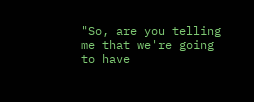"So, are you telling me that we're going to have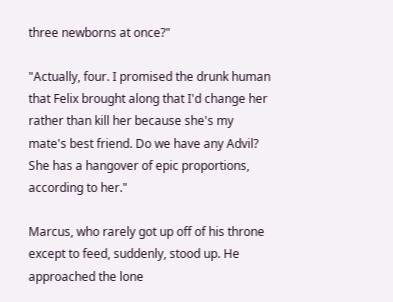three newborns at once?"

"Actually, four. I promised the drunk human that Felix brought along that I'd change her rather than kill her because she's my mate's best friend. Do we have any Advil? She has a hangover of epic proportions, according to her."

Marcus, who rarely got up off of his throne except to feed, suddenly, stood up. He approached the lone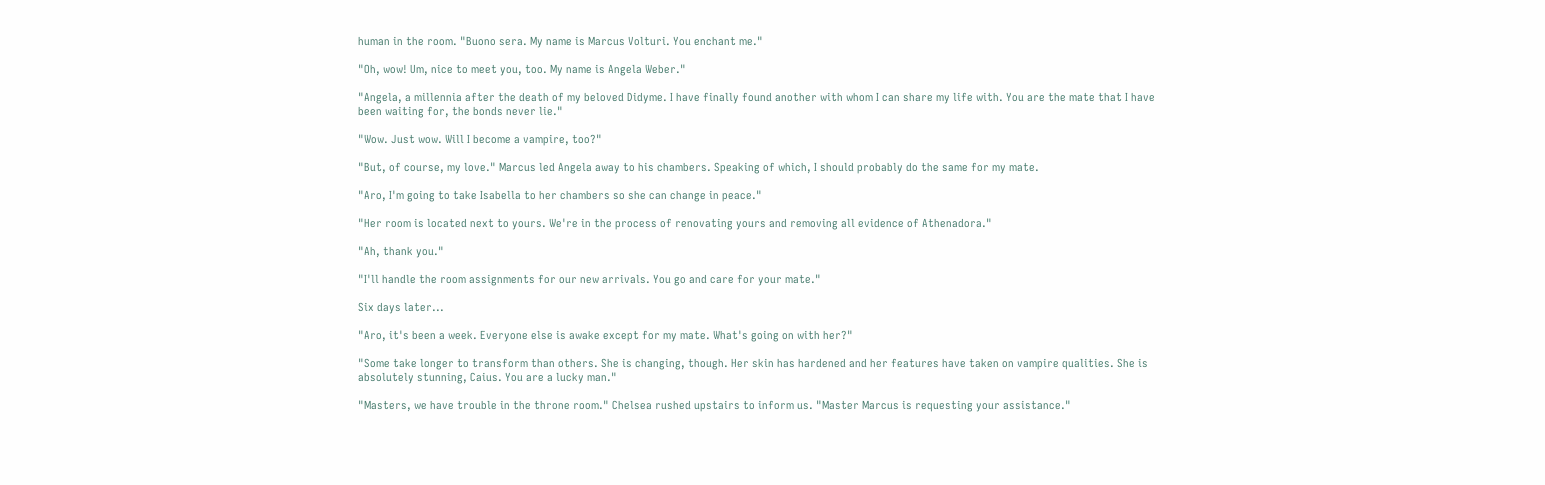human in the room. "Buono sera. My name is Marcus Volturi. You enchant me."

"Oh, wow! Um, nice to meet you, too. My name is Angela Weber."

"Angela, a millennia after the death of my beloved Didyme. I have finally found another with whom I can share my life with. You are the mate that I have been waiting for, the bonds never lie."

"Wow. Just wow. Will I become a vampire, too?"

"But, of course, my love." Marcus led Angela away to his chambers. Speaking of which, I should probably do the same for my mate.

"Aro, I'm going to take Isabella to her chambers so she can change in peace."

"Her room is located next to yours. We're in the process of renovating yours and removing all evidence of Athenadora."

"Ah, thank you."

"I'll handle the room assignments for our new arrivals. You go and care for your mate."

Six days later...

"Aro, it's been a week. Everyone else is awake except for my mate. What's going on with her?"

"Some take longer to transform than others. She is changing, though. Her skin has hardened and her features have taken on vampire qualities. She is absolutely stunning, Caius. You are a lucky man."

"Masters, we have trouble in the throne room." Chelsea rushed upstairs to inform us. "Master Marcus is requesting your assistance."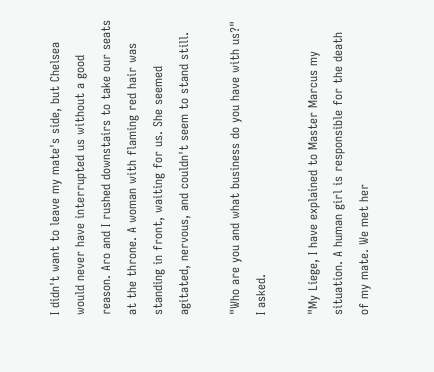I didn't want to leave my mate's side, but Chelsea would never have interrupted us without a good reason. Aro and I rushed downstairs to take our seats at the throne. A woman with flaming red hair was standing in front, waiting for us. She seemed agitated, nervous, and couldn't seem to stand still.

"Who are you and what business do you have with us?" I asked.

"My Liege, I have explained to Master Marcus my situation. A human girl is responsible for the death of my mate. We met her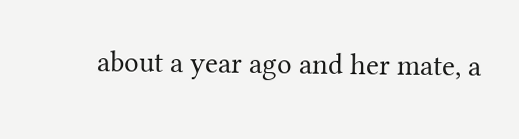about a year ago and her mate, a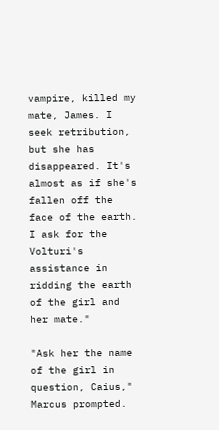vampire, killed my mate, James. I seek retribution, but she has disappeared. It's almost as if she's fallen off the face of the earth. I ask for the Volturi's assistance in ridding the earth of the girl and her mate."

"Ask her the name of the girl in question, Caius," Marcus prompted.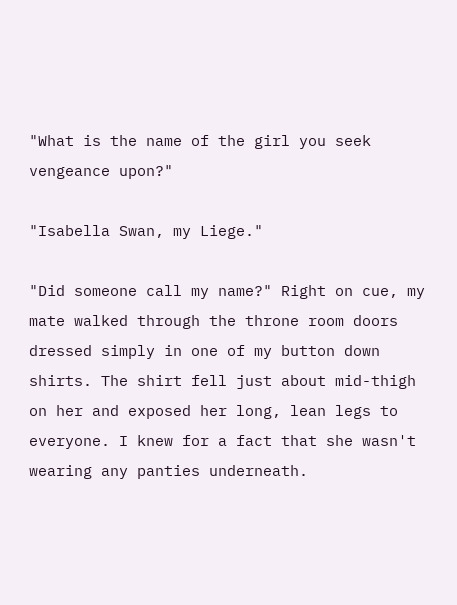"What is the name of the girl you seek vengeance upon?"

"Isabella Swan, my Liege."

"Did someone call my name?" Right on cue, my mate walked through the throne room doors dressed simply in one of my button down shirts. The shirt fell just about mid-thigh on her and exposed her long, lean legs to everyone. I knew for a fact that she wasn't wearing any panties underneath.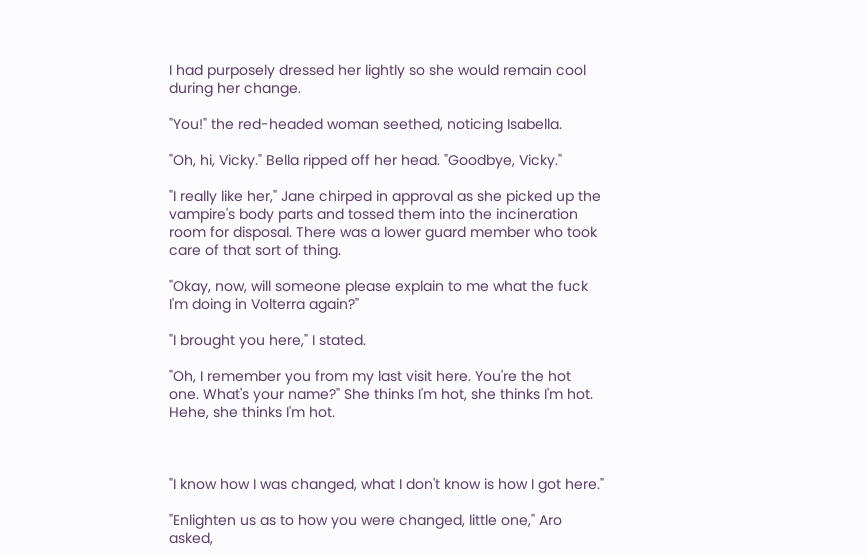I had purposely dressed her lightly so she would remain cool during her change.

"You!" the red-headed woman seethed, noticing Isabella.

"Oh, hi, Vicky." Bella ripped off her head. "Goodbye, Vicky."

"I really like her," Jane chirped in approval as she picked up the vampire's body parts and tossed them into the incineration room for disposal. There was a lower guard member who took care of that sort of thing.

"Okay, now, will someone please explain to me what the fuck I'm doing in Volterra again?"

"I brought you here," I stated.

"Oh, I remember you from my last visit here. You're the hot one. What's your name?" She thinks I'm hot, she thinks I'm hot. Hehe, she thinks I'm hot.



"I know how I was changed, what I don't know is how I got here."

"Enlighten us as to how you were changed, little one," Aro asked,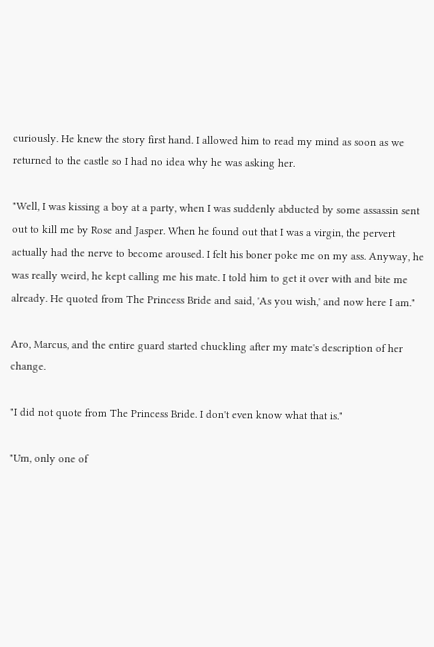curiously. He knew the story first hand. I allowed him to read my mind as soon as we returned to the castle so I had no idea why he was asking her.

"Well, I was kissing a boy at a party, when I was suddenly abducted by some assassin sent out to kill me by Rose and Jasper. When he found out that I was a virgin, the pervert actually had the nerve to become aroused. I felt his boner poke me on my ass. Anyway, he was really weird, he kept calling me his mate. I told him to get it over with and bite me already. He quoted from The Princess Bride and said, 'As you wish,' and now here I am."

Aro, Marcus, and the entire guard started chuckling after my mate's description of her change.

"I did not quote from The Princess Bride. I don't even know what that is."

"Um, only one of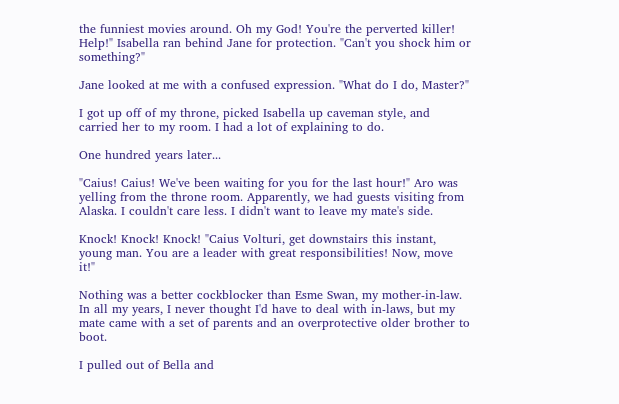the funniest movies around. Oh my God! You're the perverted killer! Help!" Isabella ran behind Jane for protection. "Can't you shock him or something?"

Jane looked at me with a confused expression. "What do I do, Master?"

I got up off of my throne, picked Isabella up caveman style, and carried her to my room. I had a lot of explaining to do.

One hundred years later...

"Caius! Caius! We've been waiting for you for the last hour!" Aro was yelling from the throne room. Apparently, we had guests visiting from Alaska. I couldn't care less. I didn't want to leave my mate's side.

Knock! Knock! Knock! "Caius Volturi, get downstairs this instant, young man. You are a leader with great responsibilities! Now, move it!"

Nothing was a better cockblocker than Esme Swan, my mother-in-law. In all my years, I never thought I'd have to deal with in-laws, but my mate came with a set of parents and an overprotective older brother to boot.

I pulled out of Bella and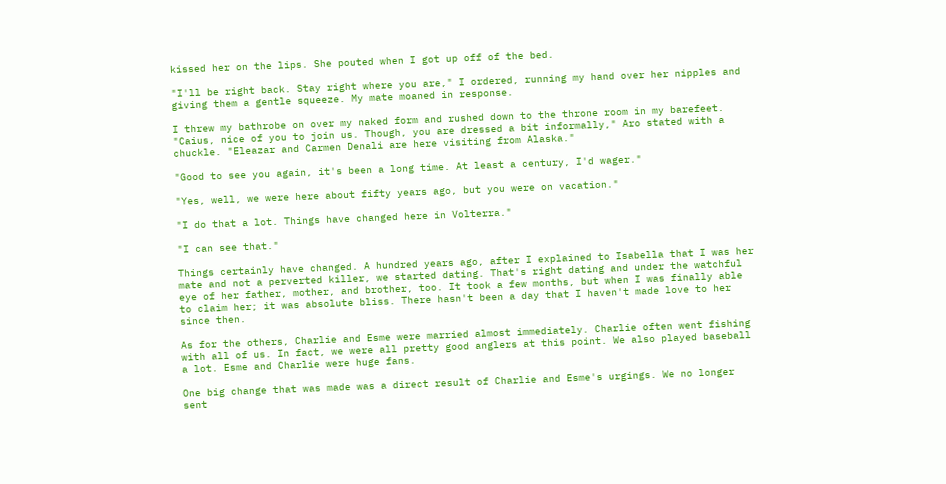kissed her on the lips. She pouted when I got up off of the bed.

"I'll be right back. Stay right where you are," I ordered, running my hand over her nipples and giving them a gentle squeeze. My mate moaned in response.

I threw my bathrobe on over my naked form and rushed down to the throne room in my barefeet. "Caius, nice of you to join us. Though, you are dressed a bit informally," Aro stated with a chuckle. "Eleazar and Carmen Denali are here visiting from Alaska."

"Good to see you again, it's been a long time. At least a century, I'd wager."

"Yes, well, we were here about fifty years ago, but you were on vacation."

"I do that a lot. Things have changed here in Volterra."

"I can see that."

Things certainly have changed. A hundred years ago, after I explained to Isabella that I was her mate and not a perverted killer, we started dating. That's right dating and under the watchful eye of her father, mother, and brother, too. It took a few months, but when I was finally able to claim her; it was absolute bliss. There hasn't been a day that I haven't made love to her since then.

As for the others, Charlie and Esme were married almost immediately. Charlie often went fishing with all of us. In fact, we were all pretty good anglers at this point. We also played baseball a lot. Esme and Charlie were huge fans.

One big change that was made was a direct result of Charlie and Esme's urgings. We no longer sent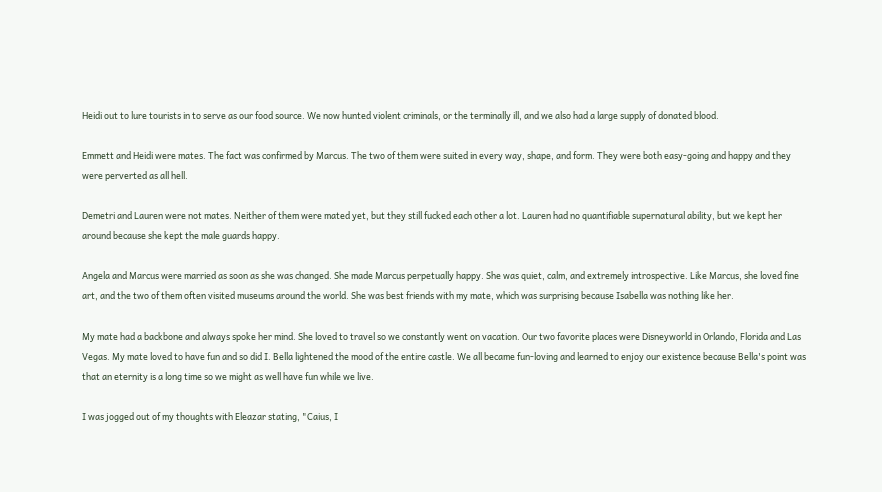Heidi out to lure tourists in to serve as our food source. We now hunted violent criminals, or the terminally ill, and we also had a large supply of donated blood.

Emmett and Heidi were mates. The fact was confirmed by Marcus. The two of them were suited in every way, shape, and form. They were both easy-going and happy and they were perverted as all hell.

Demetri and Lauren were not mates. Neither of them were mated yet, but they still fucked each other a lot. Lauren had no quantifiable supernatural ability, but we kept her around because she kept the male guards happy.

Angela and Marcus were married as soon as she was changed. She made Marcus perpetually happy. She was quiet, calm, and extremely introspective. Like Marcus, she loved fine art, and the two of them often visited museums around the world. She was best friends with my mate, which was surprising because Isabella was nothing like her.

My mate had a backbone and always spoke her mind. She loved to travel so we constantly went on vacation. Our two favorite places were Disneyworld in Orlando, Florida and Las Vegas. My mate loved to have fun and so did I. Bella lightened the mood of the entire castle. We all became fun-loving and learned to enjoy our existence because Bella's point was that an eternity is a long time so we might as well have fun while we live.

I was jogged out of my thoughts with Eleazar stating, "Caius, I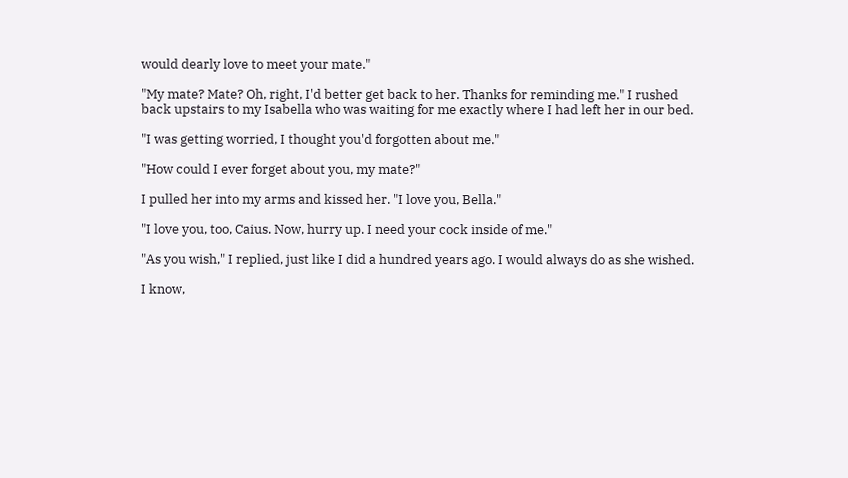would dearly love to meet your mate."

"My mate? Mate? Oh, right, I'd better get back to her. Thanks for reminding me." I rushed back upstairs to my Isabella who was waiting for me exactly where I had left her in our bed.

"I was getting worried, I thought you'd forgotten about me."

"How could I ever forget about you, my mate?"

I pulled her into my arms and kissed her. "I love you, Bella."

"I love you, too, Caius. Now, hurry up. I need your cock inside of me."

"As you wish," I replied, just like I did a hundred years ago. I would always do as she wished.

I know,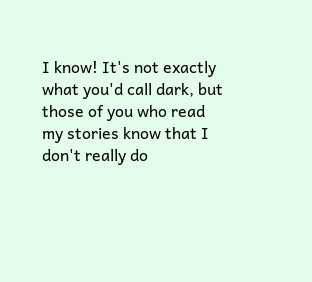I know! It's not exactly what you'd call dark, but those of you who read my stories know that I don't really do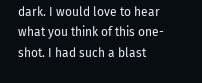dark. I would love to hear what you think of this one-shot. I had such a blast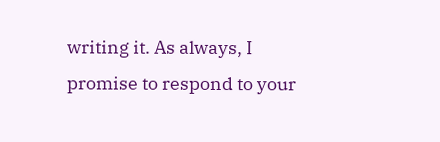writing it. As always, I promise to respond to your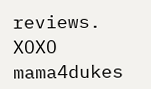reviews. XOXO mama4dukes